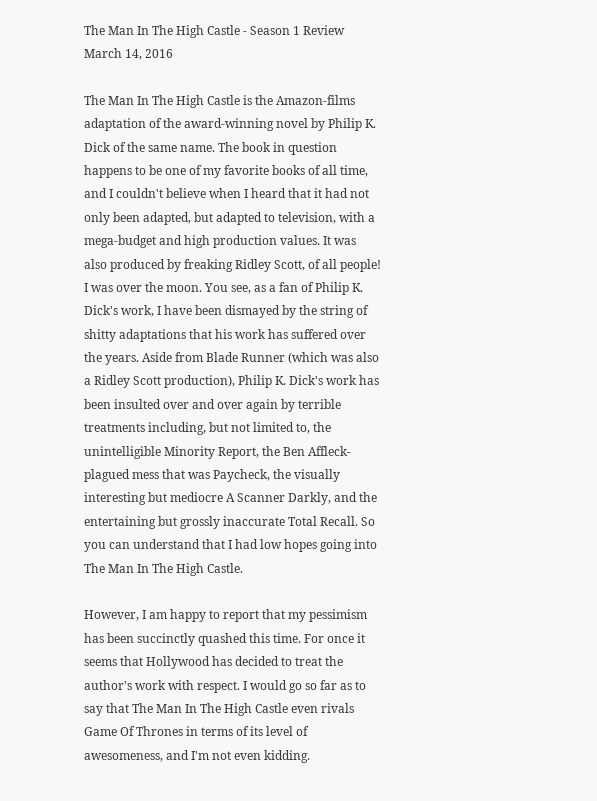The Man In The High Castle - Season 1 Review
March 14, 2016

The Man In The High Castle is the Amazon-films adaptation of the award-winning novel by Philip K. Dick of the same name. The book in question happens to be one of my favorite books of all time, and I couldn't believe when I heard that it had not only been adapted, but adapted to television, with a mega-budget and high production values. It was also produced by freaking Ridley Scott, of all people! I was over the moon. You see, as a fan of Philip K. Dick's work, I have been dismayed by the string of shitty adaptations that his work has suffered over the years. Aside from Blade Runner (which was also a Ridley Scott production), Philip K. Dick's work has been insulted over and over again by terrible treatments including, but not limited to, the unintelligible Minority Report, the Ben Affleck-plagued mess that was Paycheck, the visually interesting but mediocre A Scanner Darkly, and the entertaining but grossly inaccurate Total Recall. So you can understand that I had low hopes going into The Man In The High Castle.

However, I am happy to report that my pessimism has been succinctly quashed this time. For once it seems that Hollywood has decided to treat the author's work with respect. I would go so far as to say that The Man In The High Castle even rivals Game Of Thrones in terms of its level of awesomeness, and I'm not even kidding.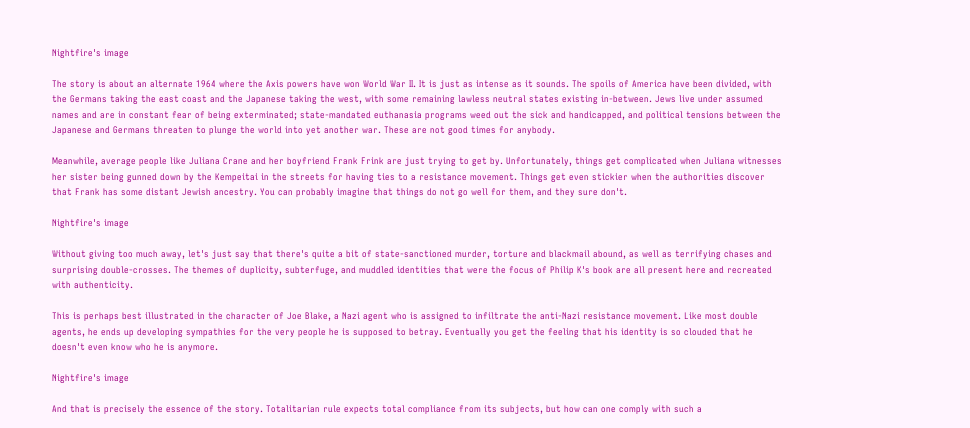Nightfire's image

The story is about an alternate 1964 where the Axis powers have won World War II. It is just as intense as it sounds. The spoils of America have been divided, with the Germans taking the east coast and the Japanese taking the west, with some remaining lawless neutral states existing in-between. Jews live under assumed names and are in constant fear of being exterminated; state-mandated euthanasia programs weed out the sick and handicapped, and political tensions between the Japanese and Germans threaten to plunge the world into yet another war. These are not good times for anybody.

Meanwhile, average people like Juliana Crane and her boyfriend Frank Frink are just trying to get by. Unfortunately, things get complicated when Juliana witnesses her sister being gunned down by the Kempeitai in the streets for having ties to a resistance movement. Things get even stickier when the authorities discover that Frank has some distant Jewish ancestry. You can probably imagine that things do not go well for them, and they sure don't.

Nightfire's image

Without giving too much away, let's just say that there's quite a bit of state-sanctioned murder, torture and blackmail abound, as well as terrifying chases and surprising double-crosses. The themes of duplicity, subterfuge, and muddled identities that were the focus of Philip K's book are all present here and recreated with authenticity.

This is perhaps best illustrated in the character of Joe Blake, a Nazi agent who is assigned to infiltrate the anti-Nazi resistance movement. Like most double agents, he ends up developing sympathies for the very people he is supposed to betray. Eventually you get the feeling that his identity is so clouded that he doesn't even know who he is anymore.

Nightfire's image

And that is precisely the essence of the story. Totalitarian rule expects total compliance from its subjects, but how can one comply with such a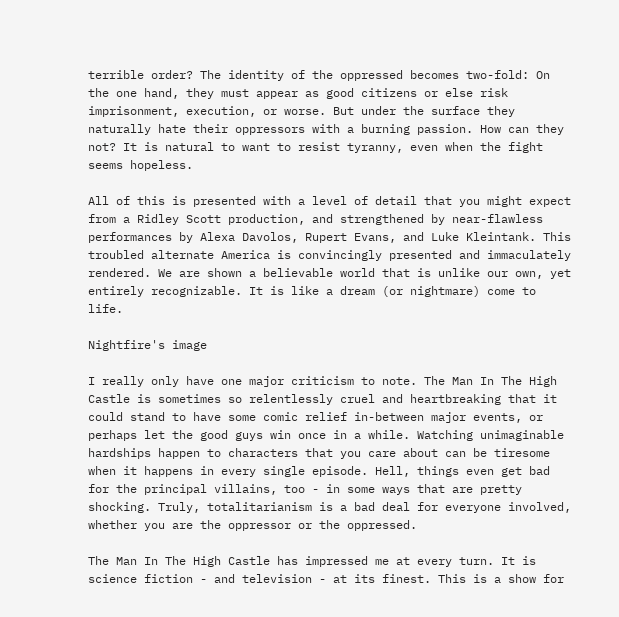terrible order? The identity of the oppressed becomes two-fold: On the one hand, they must appear as good citizens or else risk imprisonment, execution, or worse. But under the surface they naturally hate their oppressors with a burning passion. How can they not? It is natural to want to resist tyranny, even when the fight seems hopeless.

All of this is presented with a level of detail that you might expect from a Ridley Scott production, and strengthened by near-flawless performances by Alexa Davolos, Rupert Evans, and Luke Kleintank. This troubled alternate America is convincingly presented and immaculately rendered. We are shown a believable world that is unlike our own, yet entirely recognizable. It is like a dream (or nightmare) come to life.

Nightfire's image

I really only have one major criticism to note. The Man In The High Castle is sometimes so relentlessly cruel and heartbreaking that it could stand to have some comic relief in-between major events, or perhaps let the good guys win once in a while. Watching unimaginable hardships happen to characters that you care about can be tiresome when it happens in every single episode. Hell, things even get bad for the principal villains, too - in some ways that are pretty shocking. Truly, totalitarianism is a bad deal for everyone involved, whether you are the oppressor or the oppressed.

The Man In The High Castle has impressed me at every turn. It is science fiction - and television - at its finest. This is a show for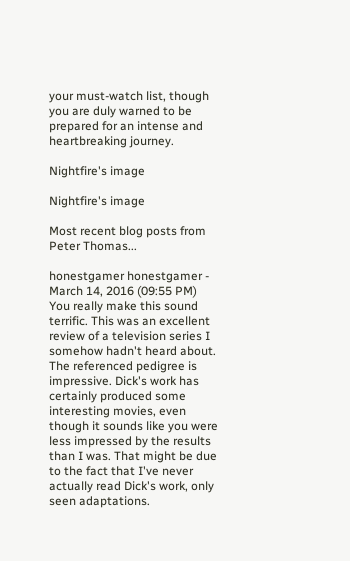your must-watch list, though you are duly warned to be prepared for an intense and heartbreaking journey.

Nightfire's image

Nightfire's image

Most recent blog posts from Peter Thomas...

honestgamer honestgamer - March 14, 2016 (09:55 PM)
You really make this sound terrific. This was an excellent review of a television series I somehow hadn't heard about. The referenced pedigree is impressive. Dick's work has certainly produced some interesting movies, even though it sounds like you were less impressed by the results than I was. That might be due to the fact that I've never actually read Dick's work, only seen adaptations.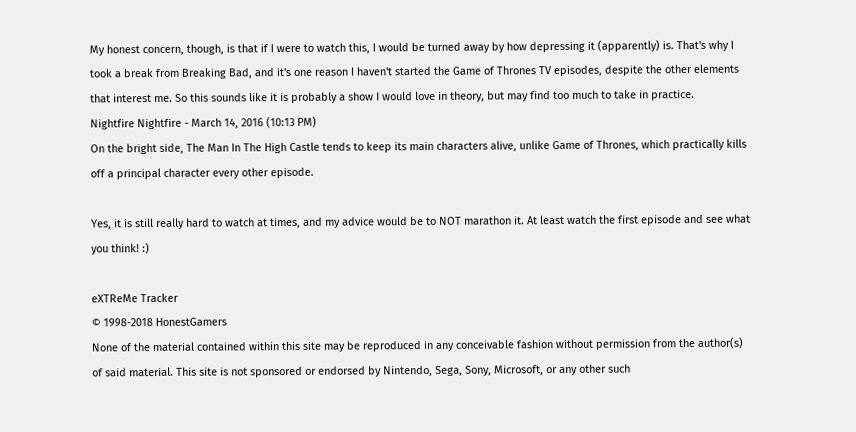My honest concern, though, is that if I were to watch this, I would be turned away by how depressing it (apparently) is. That's why I took a break from Breaking Bad, and it's one reason I haven't started the Game of Thrones TV episodes, despite the other elements that interest me. So this sounds like it is probably a show I would love in theory, but may find too much to take in practice.
Nightfire Nightfire - March 14, 2016 (10:13 PM)
On the bright side, The Man In The High Castle tends to keep its main characters alive, unlike Game of Thrones, which practically kills off a principal character every other episode.

Yes, it is still really hard to watch at times, and my advice would be to NOT marathon it. At least watch the first episode and see what you think! :)

eXTReMe Tracker
© 1998-2018 HonestGamers
None of the material contained within this site may be reproduced in any conceivable fashion without permission from the author(s) of said material. This site is not sponsored or endorsed by Nintendo, Sega, Sony, Microsoft, or any other such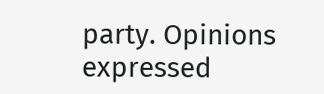party. Opinions expressed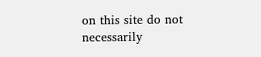on this site do not necessarily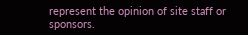represent the opinion of site staff or sponsors.